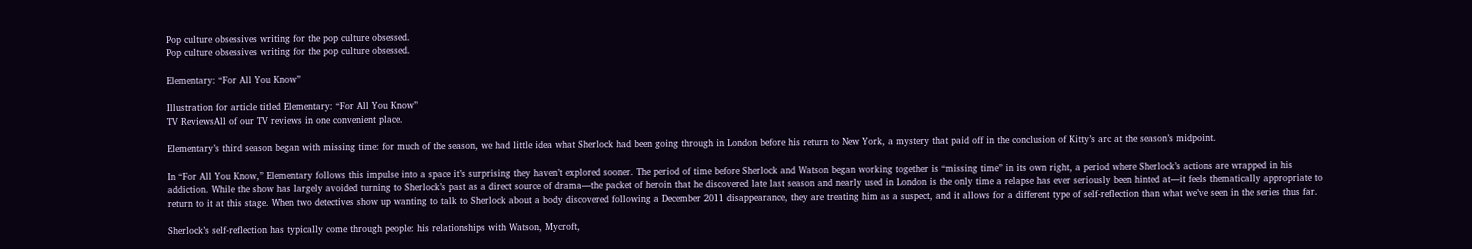Pop culture obsessives writing for the pop culture obsessed.
Pop culture obsessives writing for the pop culture obsessed.

Elementary: “For All You Know”

Illustration for article titled Elementary: “For All You Know”
TV ReviewsAll of our TV reviews in one convenient place.

Elementary’s third season began with missing time: for much of the season, we had little idea what Sherlock had been going through in London before his return to New York, a mystery that paid off in the conclusion of Kitty’s arc at the season’s midpoint.

In “For All You Know,” Elementary follows this impulse into a space it’s surprising they haven’t explored sooner. The period of time before Sherlock and Watson began working together is “missing time” in its own right, a period where Sherlock’s actions are wrapped in his addiction. While the show has largely avoided turning to Sherlock’s past as a direct source of drama—the packet of heroin that he discovered late last season and nearly used in London is the only time a relapse has ever seriously been hinted at—it feels thematically appropriate to return to it at this stage. When two detectives show up wanting to talk to Sherlock about a body discovered following a December 2011 disappearance, they are treating him as a suspect, and it allows for a different type of self-reflection than what we’ve seen in the series thus far.

Sherlock’s self-reflection has typically come through people: his relationships with Watson, Mycroft,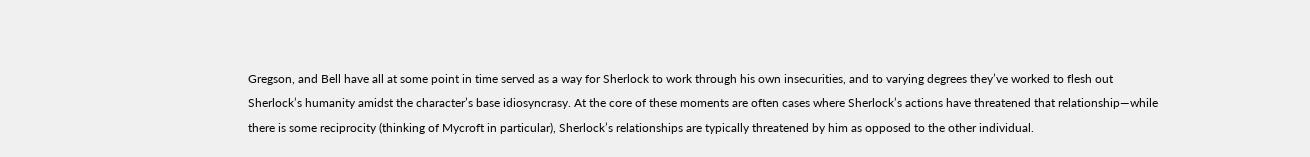Gregson, and Bell have all at some point in time served as a way for Sherlock to work through his own insecurities, and to varying degrees they’ve worked to flesh out Sherlock’s humanity amidst the character’s base idiosyncrasy. At the core of these moments are often cases where Sherlock’s actions have threatened that relationship—while there is some reciprocity (thinking of Mycroft in particular), Sherlock’s relationships are typically threatened by him as opposed to the other individual.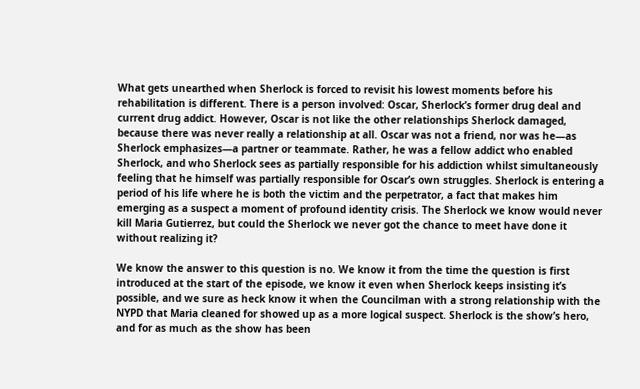What gets unearthed when Sherlock is forced to revisit his lowest moments before his rehabilitation is different. There is a person involved: Oscar, Sherlock’s former drug deal and current drug addict. However, Oscar is not like the other relationships Sherlock damaged, because there was never really a relationship at all. Oscar was not a friend, nor was he—as Sherlock emphasizes—a partner or teammate. Rather, he was a fellow addict who enabled Sherlock, and who Sherlock sees as partially responsible for his addiction whilst simultaneously feeling that he himself was partially responsible for Oscar’s own struggles. Sherlock is entering a period of his life where he is both the victim and the perpetrator, a fact that makes him emerging as a suspect a moment of profound identity crisis. The Sherlock we know would never kill Maria Gutierrez, but could the Sherlock we never got the chance to meet have done it without realizing it?

We know the answer to this question is no. We know it from the time the question is first introduced at the start of the episode, we know it even when Sherlock keeps insisting it’s possible, and we sure as heck know it when the Councilman with a strong relationship with the NYPD that Maria cleaned for showed up as a more logical suspect. Sherlock is the show’s hero, and for as much as the show has been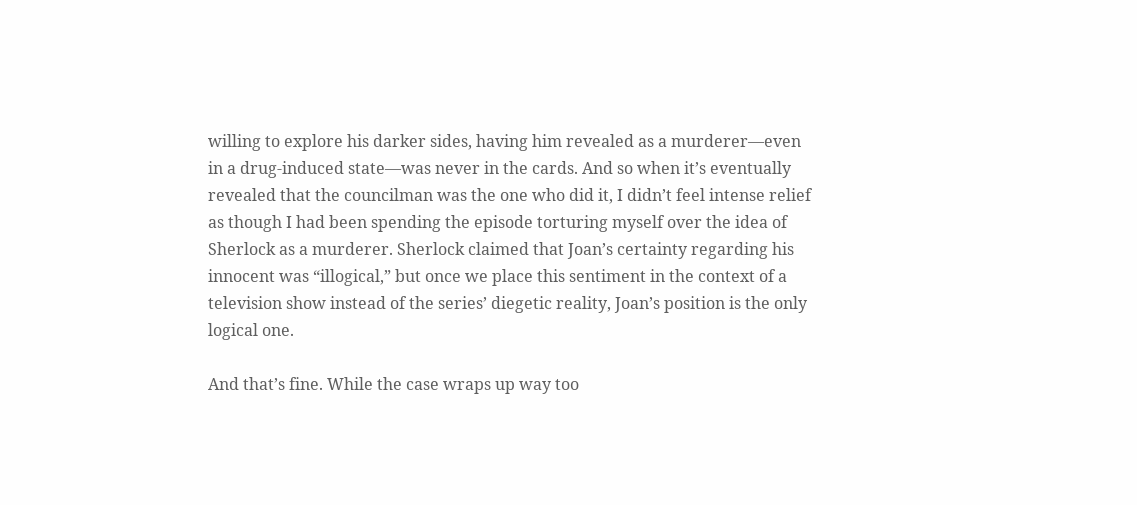willing to explore his darker sides, having him revealed as a murderer—even in a drug-induced state—was never in the cards. And so when it’s eventually revealed that the councilman was the one who did it, I didn’t feel intense relief as though I had been spending the episode torturing myself over the idea of Sherlock as a murderer. Sherlock claimed that Joan’s certainty regarding his innocent was “illogical,” but once we place this sentiment in the context of a television show instead of the series’ diegetic reality, Joan’s position is the only logical one.

And that’s fine. While the case wraps up way too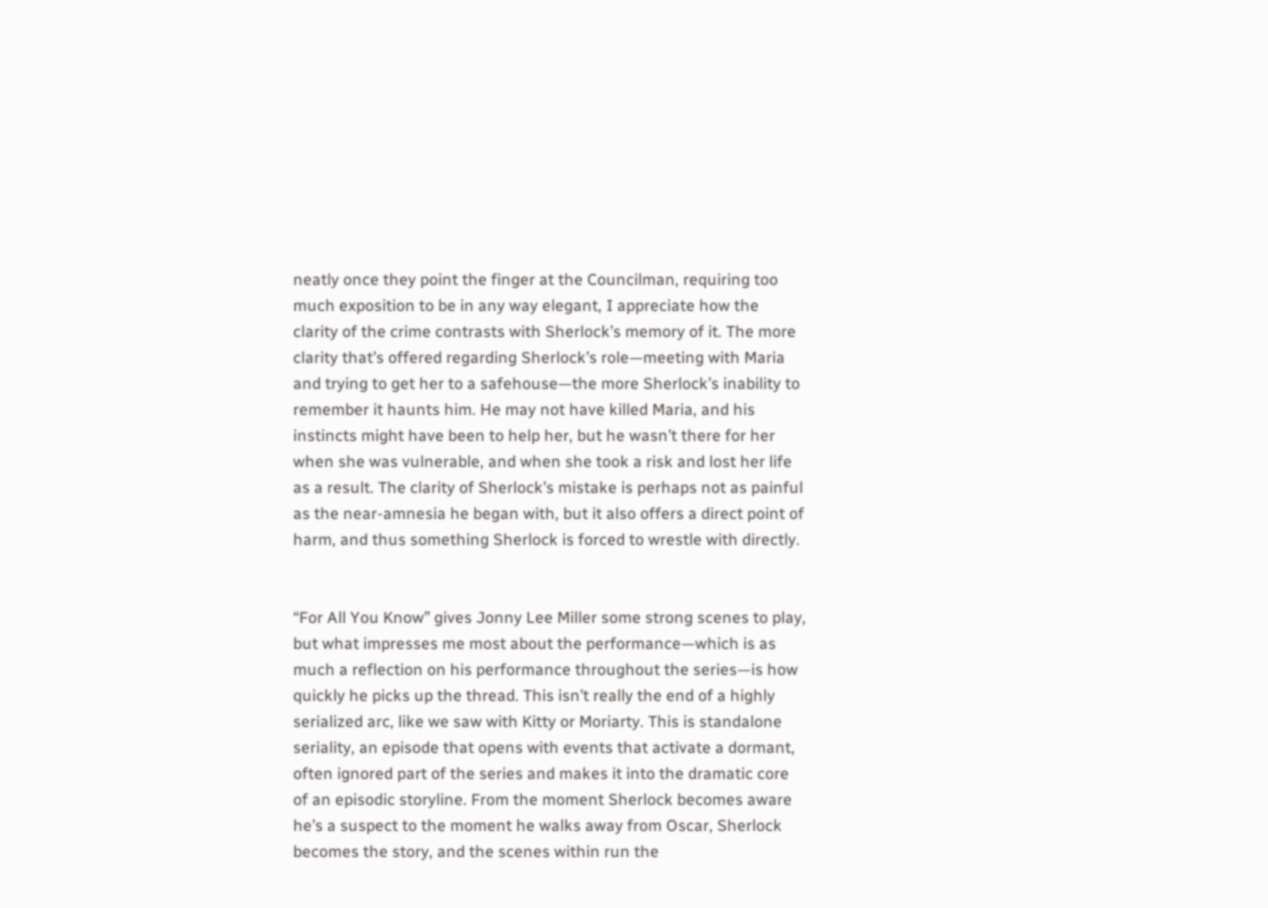neatly once they point the finger at the Councilman, requiring too much exposition to be in any way elegant, I appreciate how the clarity of the crime contrasts with Sherlock’s memory of it. The more clarity that’s offered regarding Sherlock’s role—meeting with Maria and trying to get her to a safehouse—the more Sherlock’s inability to remember it haunts him. He may not have killed Maria, and his instincts might have been to help her, but he wasn’t there for her when she was vulnerable, and when she took a risk and lost her life as a result. The clarity of Sherlock’s mistake is perhaps not as painful as the near-amnesia he began with, but it also offers a direct point of harm, and thus something Sherlock is forced to wrestle with directly.


“For All You Know” gives Jonny Lee Miller some strong scenes to play, but what impresses me most about the performance—which is as much a reflection on his performance throughout the series—is how quickly he picks up the thread. This isn’t really the end of a highly serialized arc, like we saw with Kitty or Moriarty. This is standalone seriality, an episode that opens with events that activate a dormant, often ignored part of the series and makes it into the dramatic core of an episodic storyline. From the moment Sherlock becomes aware he’s a suspect to the moment he walks away from Oscar, Sherlock becomes the story, and the scenes within run the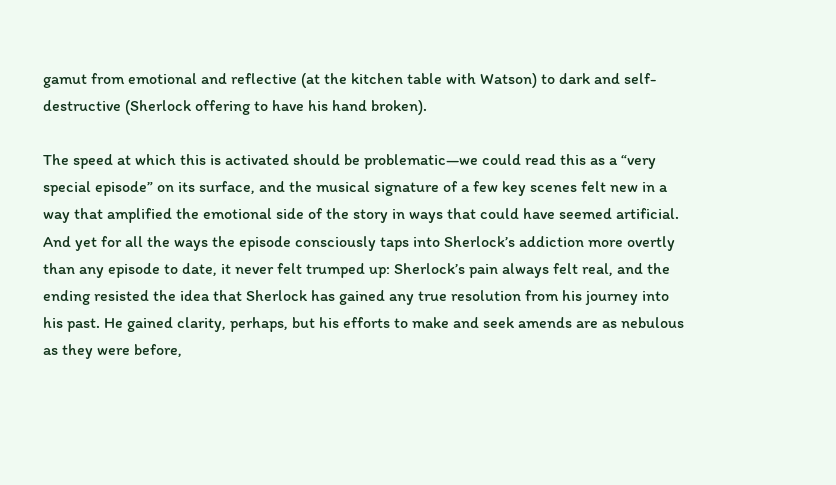gamut from emotional and reflective (at the kitchen table with Watson) to dark and self-destructive (Sherlock offering to have his hand broken).

The speed at which this is activated should be problematic—we could read this as a “very special episode” on its surface, and the musical signature of a few key scenes felt new in a way that amplified the emotional side of the story in ways that could have seemed artificial. And yet for all the ways the episode consciously taps into Sherlock’s addiction more overtly than any episode to date, it never felt trumped up: Sherlock’s pain always felt real, and the ending resisted the idea that Sherlock has gained any true resolution from his journey into his past. He gained clarity, perhaps, but his efforts to make and seek amends are as nebulous as they were before,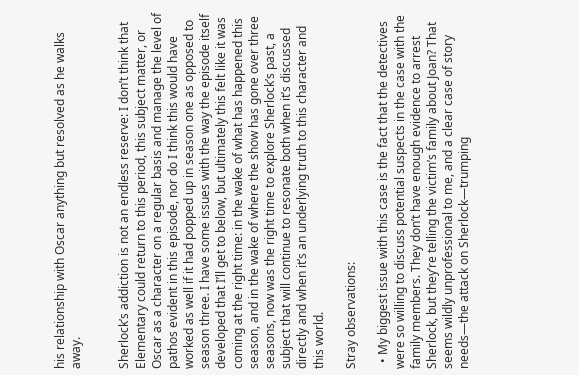his relationship with Oscar anything but resolved as he walks away.


Sherlock’s addiction is not an endless reserve: I don’t think that Elementary could return to this period, this subject matter, or Oscar as a character on a regular basis and manage the level of pathos evident in this episode, nor do I think this would have worked as well if it had popped up in season one as opposed to season three. I have some issues with the way the episode itself developed that I’ll get to below, but ultimately this felt like it was coming at the right time: in the wake of what has happened this season, and in the wake of where the show has gone over three seasons, now was the right time to explore Sherlock’s past, a subject that will continue to resonate both when it’s discussed directly and when it’s an underlying truth to this character and this world.

Stray observations:

  • My biggest issue with this case is the fact that the detectives were so willing to discuss potential suspects in the case with the family members. They don’t have enough evidence to arrest Sherlock, but they’re telling the victim’s family about Joan? That seems wildly unprofessional to me, and a clear case of story needs—the attack on Sherlock—trumping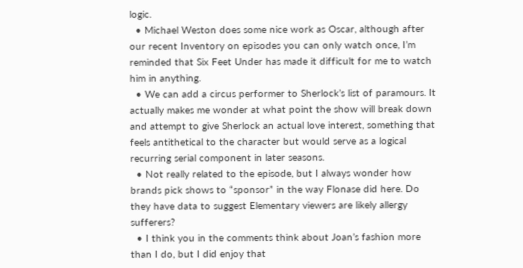logic.
  • Michael Weston does some nice work as Oscar, although after our recent Inventory on episodes you can only watch once, I’m reminded that Six Feet Under has made it difficult for me to watch him in anything.
  • We can add a circus performer to Sherlock’s list of paramours. It actually makes me wonder at what point the show will break down and attempt to give Sherlock an actual love interest, something that feels antithetical to the character but would serve as a logical recurring serial component in later seasons.
  • Not really related to the episode, but I always wonder how brands pick shows to “sponsor” in the way Flonase did here. Do they have data to suggest Elementary viewers are likely allergy sufferers?
  • I think you in the comments think about Joan’s fashion more than I do, but I did enjoy that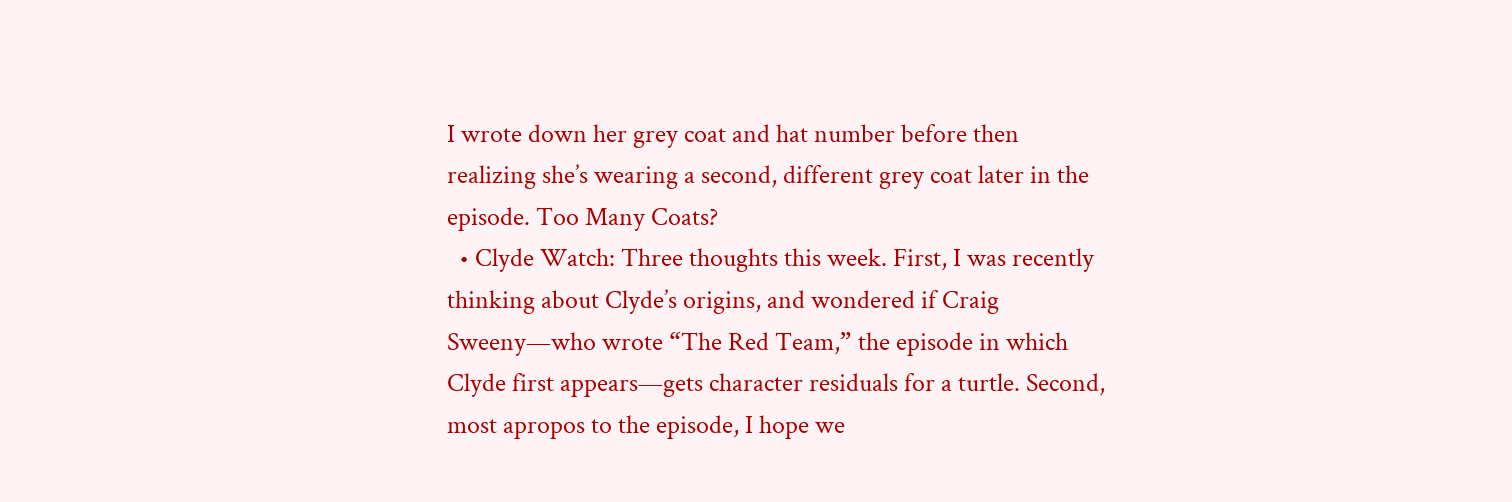I wrote down her grey coat and hat number before then realizing she’s wearing a second, different grey coat later in the episode. Too Many Coats?
  • Clyde Watch: Three thoughts this week. First, I was recently thinking about Clyde’s origins, and wondered if Craig Sweeny—who wrote “The Red Team,” the episode in which Clyde first appears—gets character residuals for a turtle. Second, most apropos to the episode, I hope we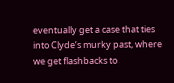eventually get a case that ties into Clyde’s murky past, where we get flashbacks to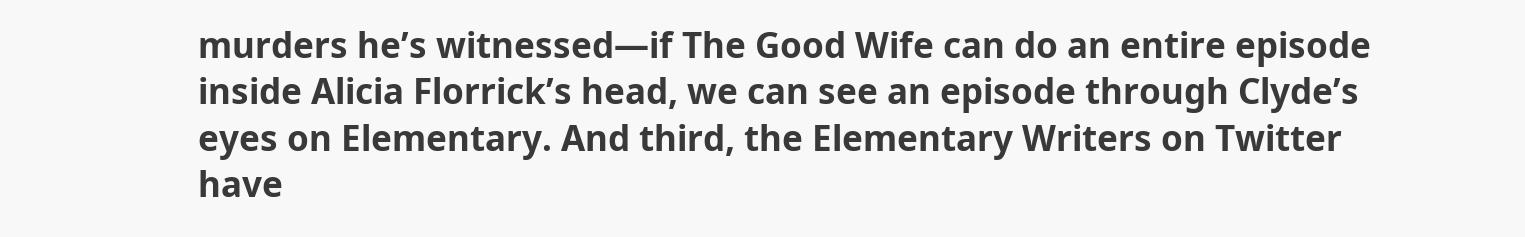murders he’s witnessed—if The Good Wife can do an entire episode inside Alicia Florrick’s head, we can see an episode through Clyde’s eyes on Elementary. And third, the Elementary Writers on Twitter have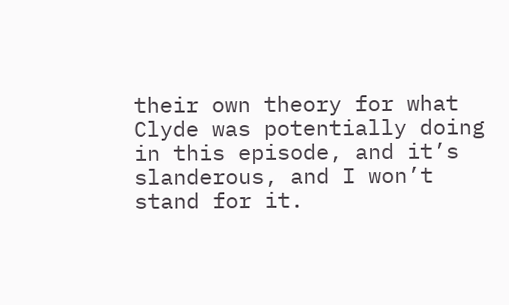their own theory for what Clyde was potentially doing in this episode, and it’s slanderous, and I won’t stand for it.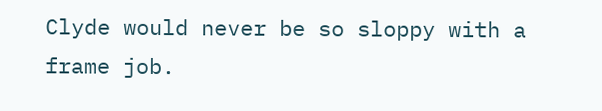Clyde would never be so sloppy with a frame job.